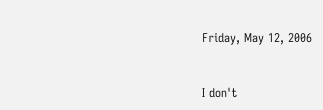Friday, May 12, 2006


I don't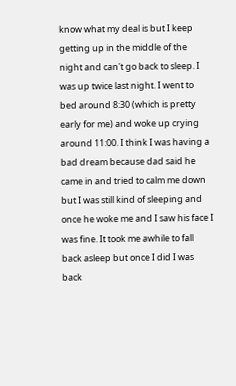know what my deal is but I keep getting up in the middle of the night and can't go back to sleep. I was up twice last night. I went to bed around 8:30 (which is pretty early for me) and woke up crying around 11:00. I think I was having a bad dream because dad said he came in and tried to calm me down but I was still kind of sleeping and once he woke me and I saw his face I was fine. It took me awhile to fall back asleep but once I did I was back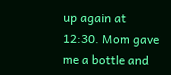up again at 12:30. Mom gave me a bottle and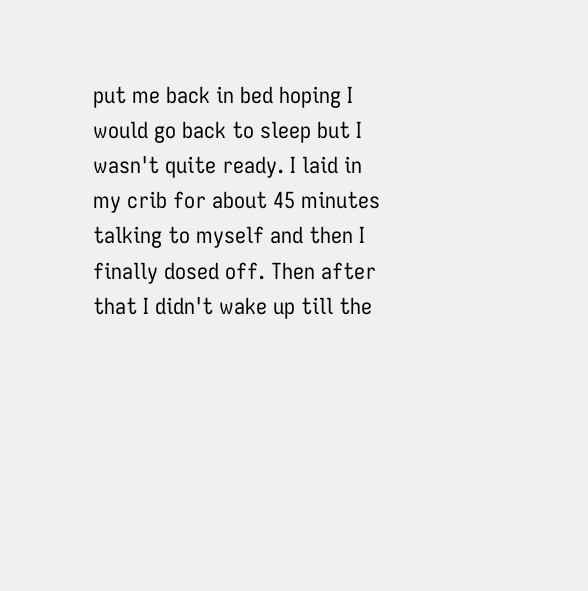put me back in bed hoping I would go back to sleep but I wasn't quite ready. I laid in my crib for about 45 minutes talking to myself and then I finally dosed off. Then after that I didn't wake up till the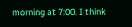morning at 7:00. I think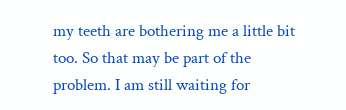my teeth are bothering me a little bit too. So that may be part of the problem. I am still waiting for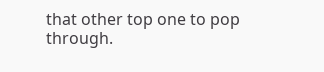that other top one to pop through.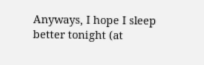Anyways, I hope I sleep better tonight (at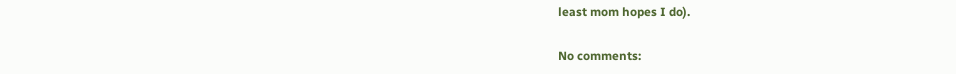least mom hopes I do).

No comments: